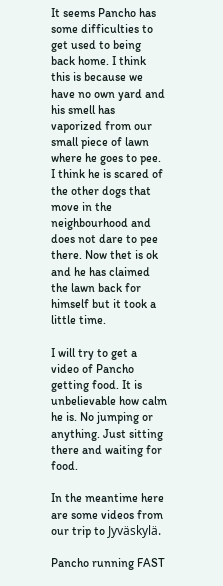It seems Pancho has some difficulties to get used to being back home. I think this is because we have no own yard and his smell has vaporized from our small piece of lawn where he goes to pee. I think he is scared of the other dogs that move in the neighbourhood and does not dare to pee there. Now thet is ok and he has claimed the lawn back for himself but it took a little time.

I will try to get a video of Pancho getting food. It is unbelievable how calm he is. No jumping or anything. Just sitting there and waiting for food.

In the meantime here are some videos from our trip to Jyväskylä.

Pancho running FAST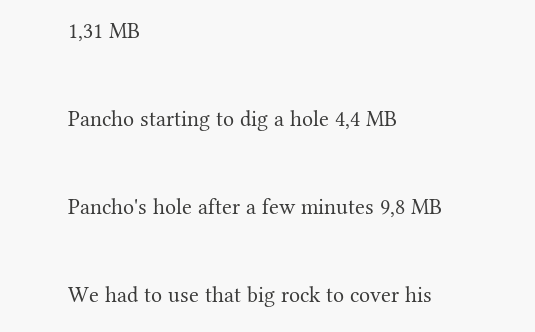1,31 MB

Pancho starting to dig a hole 4,4 MB

Pancho's hole after a few minutes 9,8 MB

We had to use that big rock to cover his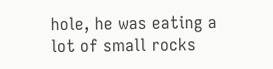hole, he was eating a lot of small rocks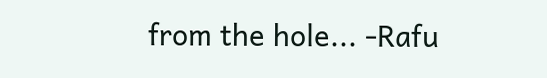from the hole... -Rafu